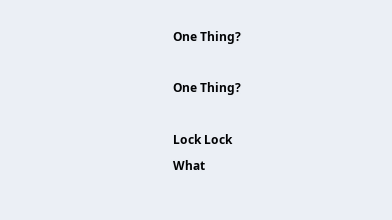One Thing?

One Thing?

Lock Lock
What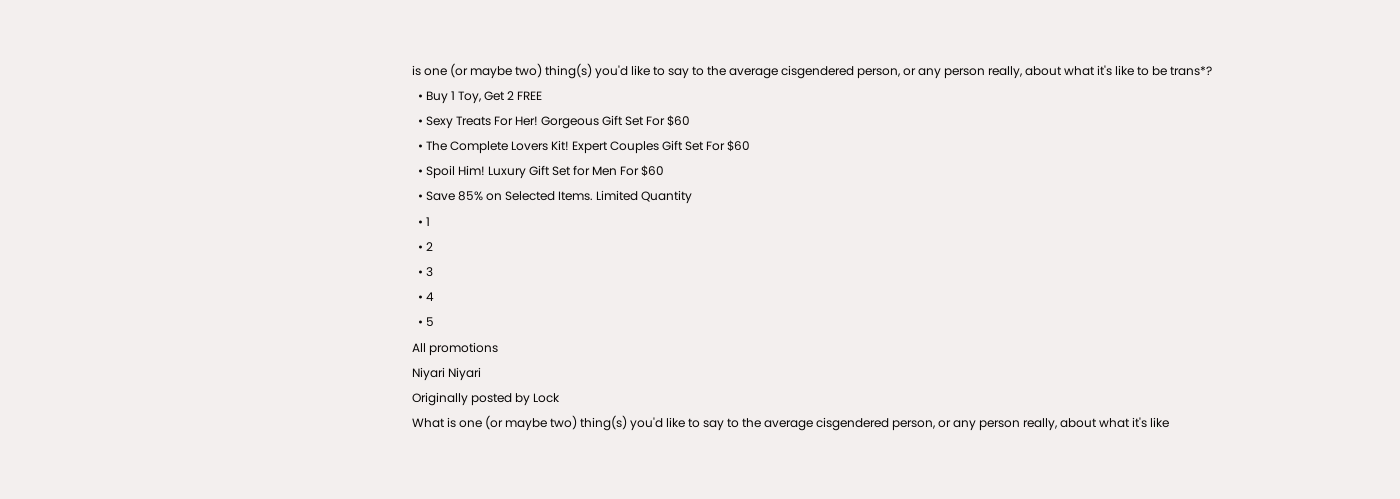is one (or maybe two) thing(s) you'd like to say to the average cisgendered person, or any person really, about what it's like to be trans*?
  • Buy 1 Toy, Get 2 FREE
  • Sexy Treats For Her! Gorgeous Gift Set For $60
  • The Complete Lovers Kit! Expert Couples Gift Set For $60
  • Spoil Him! Luxury Gift Set for Men For $60
  • Save 85% on Selected Items. Limited Quantity
  • 1
  • 2
  • 3
  • 4
  • 5
All promotions
Niyari Niyari
Originally posted by Lock
What is one (or maybe two) thing(s) you'd like to say to the average cisgendered person, or any person really, about what it's like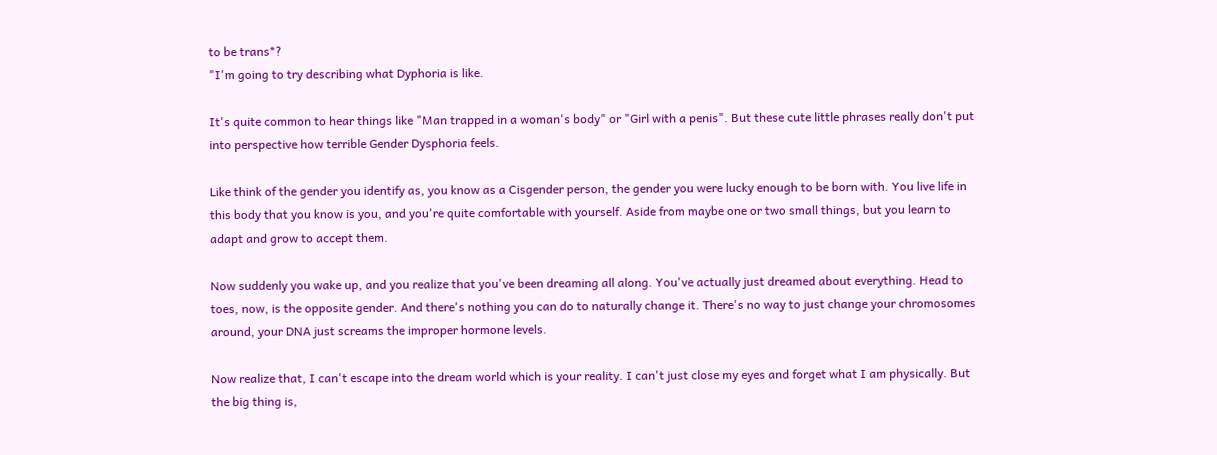to be trans*?
"I'm going to try describing what Dyphoria is like.

It's quite common to hear things like "Man trapped in a woman's body" or "Girl with a penis". But these cute little phrases really don't put into perspective how terrible Gender Dysphoria feels.

Like think of the gender you identify as, you know as a Cisgender person, the gender you were lucky enough to be born with. You live life in this body that you know is you, and you're quite comfortable with yourself. Aside from maybe one or two small things, but you learn to adapt and grow to accept them.

Now suddenly you wake up, and you realize that you've been dreaming all along. You've actually just dreamed about everything. Head to toes, now, is the opposite gender. And there's nothing you can do to naturally change it. There's no way to just change your chromosomes around, your DNA just screams the improper hormone levels.

Now realize that, I can't escape into the dream world which is your reality. I can't just close my eyes and forget what I am physically. But the big thing is,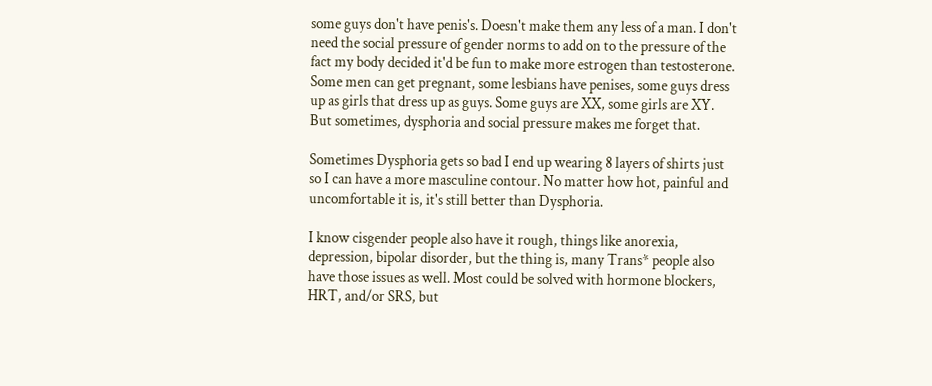some guys don't have penis's. Doesn't make them any less of a man. I don't need the social pressure of gender norms to add on to the pressure of the fact my body decided it'd be fun to make more estrogen than testosterone. Some men can get pregnant, some lesbians have penises, some guys dress up as girls that dress up as guys. Some guys are XX, some girls are XY. But sometimes, dysphoria and social pressure makes me forget that.

Sometimes Dysphoria gets so bad I end up wearing 8 layers of shirts just so I can have a more masculine contour. No matter how hot, painful and uncomfortable it is, it's still better than Dysphoria.

I know cisgender people also have it rough, things like anorexia, depression, bipolar disorder, but the thing is, many Trans* people also have those issues as well. Most could be solved with hormone blockers, HRT, and/or SRS, but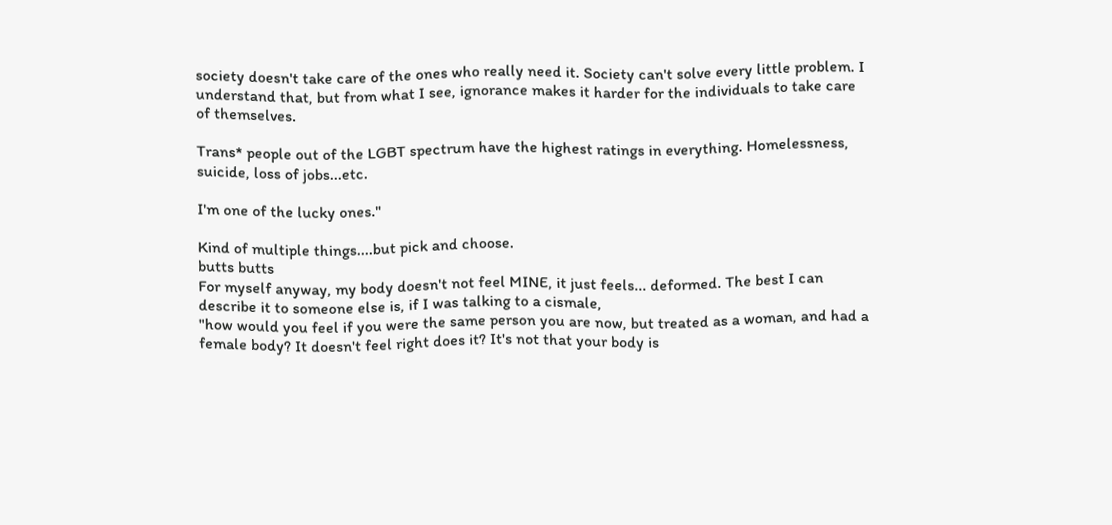society doesn't take care of the ones who really need it. Society can't solve every little problem. I understand that, but from what I see, ignorance makes it harder for the individuals to take care of themselves.

Trans* people out of the LGBT spectrum have the highest ratings in everything. Homelessness, suicide, loss of jobs...etc.

I'm one of the lucky ones."

Kind of multiple things....but pick and choose.
butts butts
For myself anyway, my body doesn't not feel MINE, it just feels... deformed. The best I can describe it to someone else is, if I was talking to a cismale,
"how would you feel if you were the same person you are now, but treated as a woman, and had a female body? It doesn't feel right does it? It's not that your body is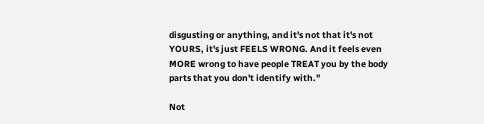disgusting or anything, and it's not that it's not YOURS, it's just FEELS WRONG. And it feels even MORE wrong to have people TREAT you by the body parts that you don't identify with."

Not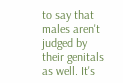to say that males aren't judged by their genitals as well. It's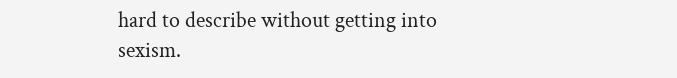hard to describe without getting into sexism.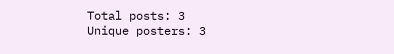Total posts: 3
Unique posters: 3